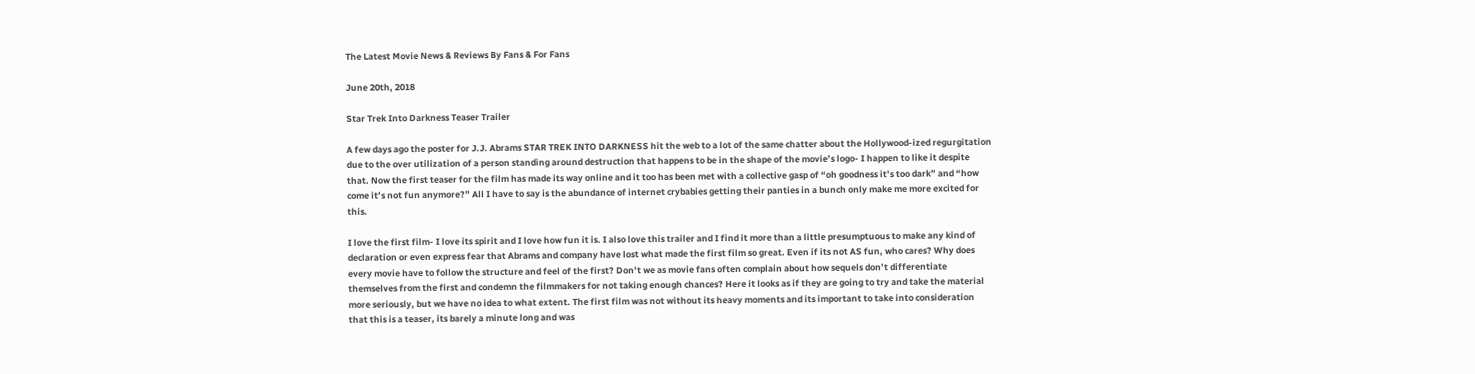The Latest Movie News & Reviews By Fans & For Fans

June 20th, 2018

Star Trek Into Darkness Teaser Trailer

A few days ago the poster for J.J. Abrams STAR TREK INTO DARKNESS hit the web to a lot of the same chatter about the Hollywood-ized regurgitation due to the over utilization of a person standing around destruction that happens to be in the shape of the movie’s logo- I happen to like it despite that. Now the first teaser for the film has made its way online and it too has been met with a collective gasp of “oh goodness it’s too dark” and “how come it’s not fun anymore?” All I have to say is the abundance of internet crybabies getting their panties in a bunch only make me more excited for this.

I love the first film- I love its spirit and I love how fun it is. I also love this trailer and I find it more than a little presumptuous to make any kind of declaration or even express fear that Abrams and company have lost what made the first film so great. Even if its not AS fun, who cares? Why does every movie have to follow the structure and feel of the first? Don’t we as movie fans often complain about how sequels don’t differentiate themselves from the first and condemn the filmmakers for not taking enough chances? Here it looks as if they are going to try and take the material more seriously, but we have no idea to what extent. The first film was not without its heavy moments and its important to take into consideration that this is a teaser, its barely a minute long and was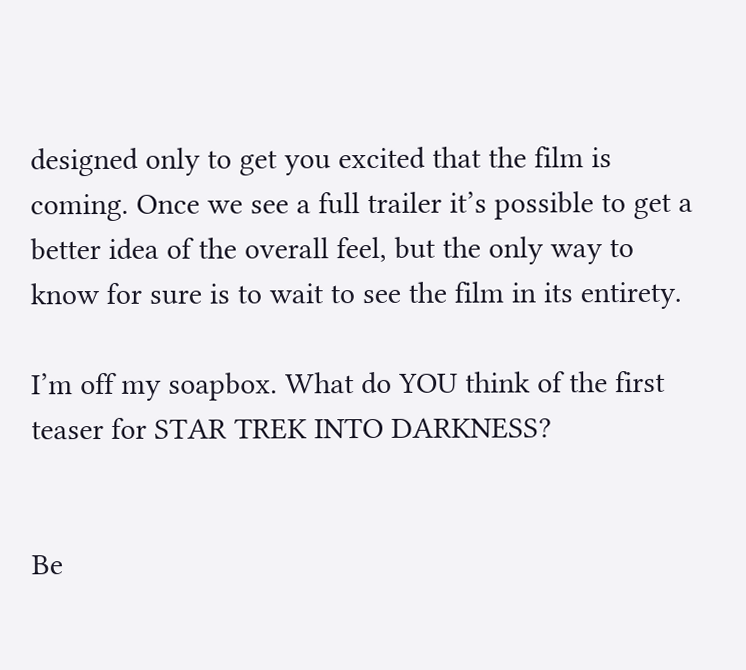designed only to get you excited that the film is coming. Once we see a full trailer it’s possible to get a better idea of the overall feel, but the only way to know for sure is to wait to see the film in its entirety.

I’m off my soapbox. What do YOU think of the first teaser for STAR TREK INTO DARKNESS?


Be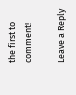the first to comment!

Leave a Reply